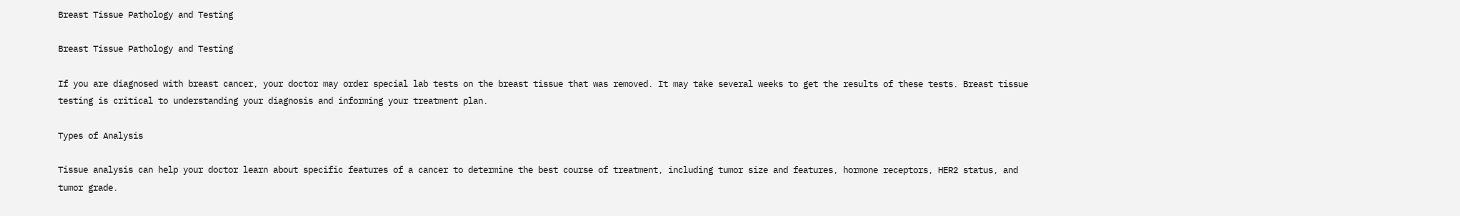Breast Tissue Pathology and Testing

Breast Tissue Pathology and Testing

If you are diagnosed with breast cancer, your doctor may order special lab tests on the breast tissue that was removed. It may take several weeks to get the results of these tests. Breast tissue testing is critical to understanding your diagnosis and informing your treatment plan.

Types of Analysis

Tissue analysis can help your doctor learn about specific features of a cancer to determine the best course of treatment, including tumor size and features, hormone receptors, HER2 status, and tumor grade.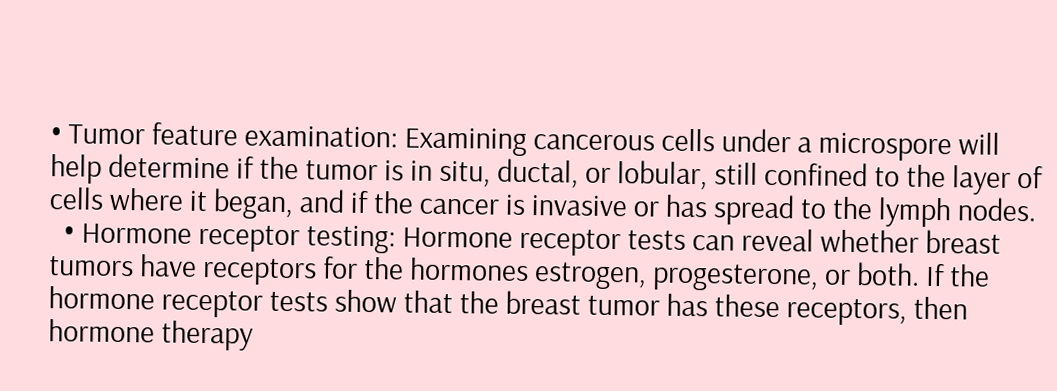• Tumor feature examination: Examining cancerous cells under a microspore will help determine if the tumor is in situ, ductal, or lobular, still confined to the layer of cells where it began, and if the cancer is invasive or has spread to the lymph nodes.
  • Hormone receptor testing: Hormone receptor tests can reveal whether breast tumors have receptors for the hormones estrogen, progesterone, or both. If the hormone receptor tests show that the breast tumor has these receptors, then hormone therapy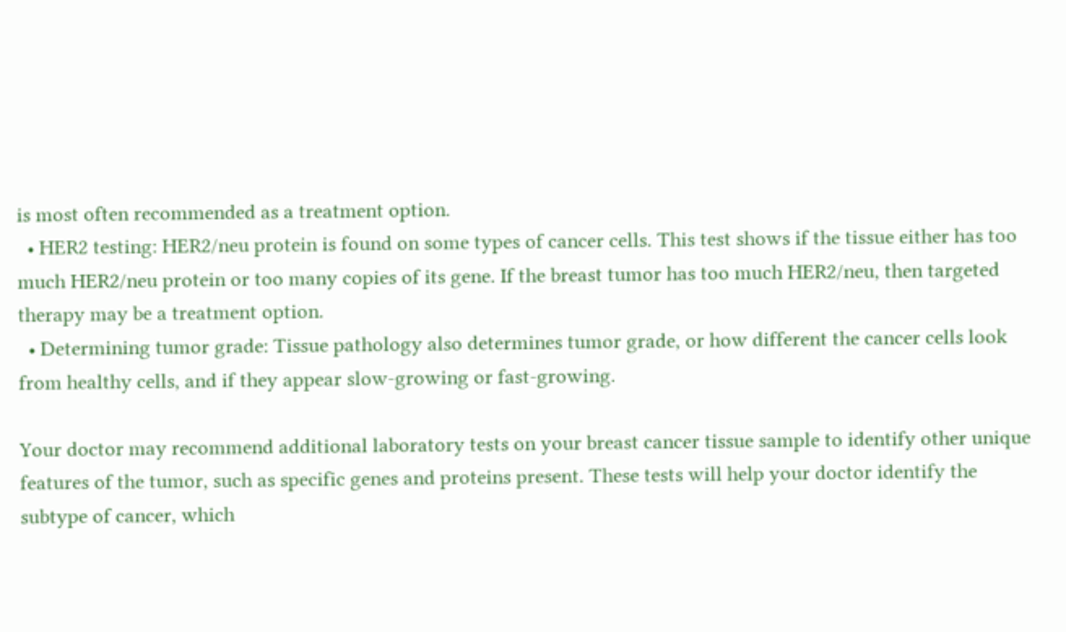is most often recommended as a treatment option.
  • HER2 testing: HER2/neu protein is found on some types of cancer cells. This test shows if the tissue either has too much HER2/neu protein or too many copies of its gene. If the breast tumor has too much HER2/neu, then targeted therapy may be a treatment option.
  • Determining tumor grade: Tissue pathology also determines tumor grade, or how different the cancer cells look from healthy cells, and if they appear slow-growing or fast-growing.

Your doctor may recommend additional laboratory tests on your breast cancer tissue sample to identify other unique features of the tumor, such as specific genes and proteins present. These tests will help your doctor identify the subtype of cancer, which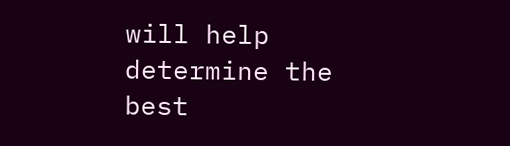will help determine the best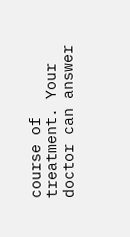course of treatment. Your doctor can answer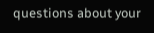questions about your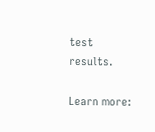test results.

Learn more: